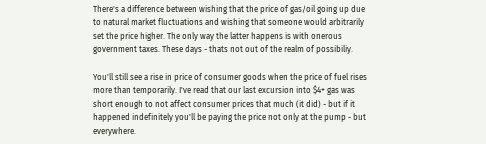There's a difference between wishing that the price of gas/oil going up due to natural market fluctuations and wishing that someone would arbitrarily set the price higher. The only way the latter happens is with onerous government taxes. These days - thats not out of the realm of possibiliy.

You'll still see a rise in price of consumer goods when the price of fuel rises more than temporarily. I've read that our last excursion into $4+ gas was short enough to not affect consumer prices that much (it did) - but if it happened indefinitely you'll be paying the price not only at the pump - but everywhere.